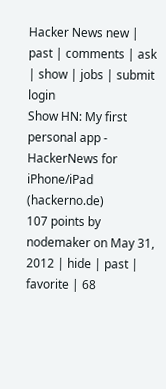Hacker News new | past | comments | ask | show | jobs | submit login
Show HN: My first personal app - HackerNews for iPhone/iPad (hackerno.de)
107 points by nodemaker on May 31, 2012 | hide | past | favorite | 68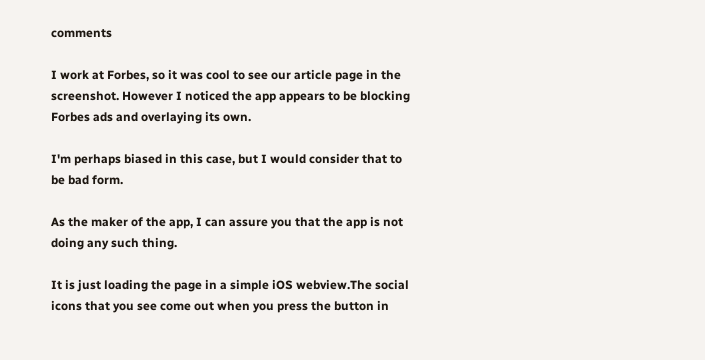comments

I work at Forbes, so it was cool to see our article page in the screenshot. However I noticed the app appears to be blocking Forbes ads and overlaying its own.

I'm perhaps biased in this case, but I would consider that to be bad form.

As the maker of the app, I can assure you that the app is not doing any such thing.

It is just loading the page in a simple iOS webview.The social icons that you see come out when you press the button in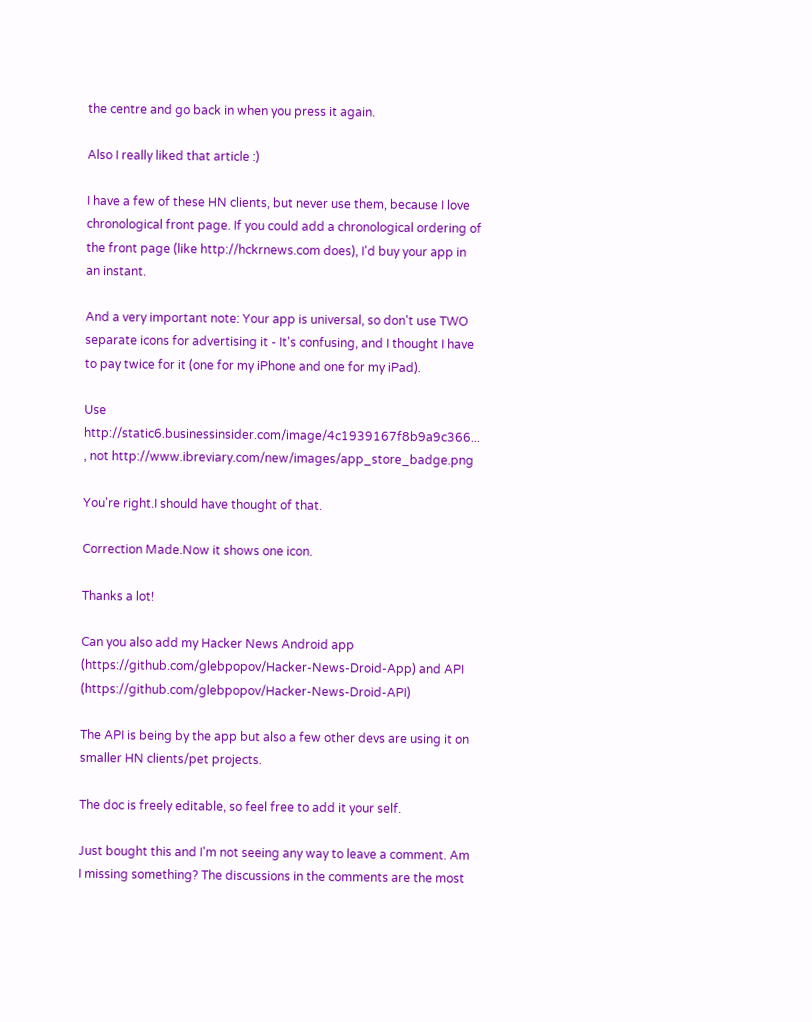the centre and go back in when you press it again.

Also I really liked that article :)

I have a few of these HN clients, but never use them, because I love chronological front page. If you could add a chronological ordering of the front page (like http://hckrnews.com does), I'd buy your app in an instant.

And a very important note: Your app is universal, so don't use TWO separate icons for advertising it - It's confusing, and I thought I have to pay twice for it (one for my iPhone and one for my iPad).

Use http://static6.businessinsider.com/image/4c1939167f8b9a9c366... , not http://www.ibreviary.com/new/images/app_store_badge.png

You're right.I should have thought of that.

Correction Made.Now it shows one icon.

Thanks a lot!

Can you also add my Hacker News Android app (https://github.com/glebpopov/Hacker-News-Droid-App) and API (https://github.com/glebpopov/Hacker-News-Droid-API)

The API is being by the app but also a few other devs are using it on smaller HN clients/pet projects.

The doc is freely editable, so feel free to add it your self.

Just bought this and I'm not seeing any way to leave a comment. Am I missing something? The discussions in the comments are the most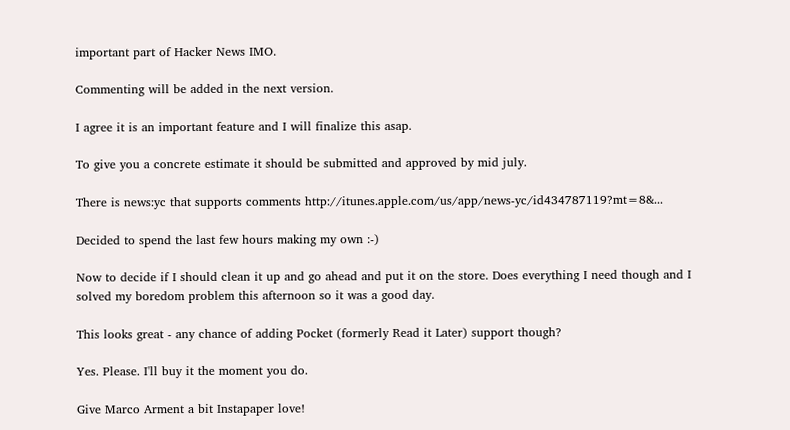important part of Hacker News IMO.

Commenting will be added in the next version.

I agree it is an important feature and I will finalize this asap.

To give you a concrete estimate it should be submitted and approved by mid july.

There is news:yc that supports comments http://itunes.apple.com/us/app/news-yc/id434787119?mt=8&...

Decided to spend the last few hours making my own :-)

Now to decide if I should clean it up and go ahead and put it on the store. Does everything I need though and I solved my boredom problem this afternoon so it was a good day.

This looks great - any chance of adding Pocket (formerly Read it Later) support though?

Yes. Please. I'll buy it the moment you do.

Give Marco Arment a bit Instapaper love!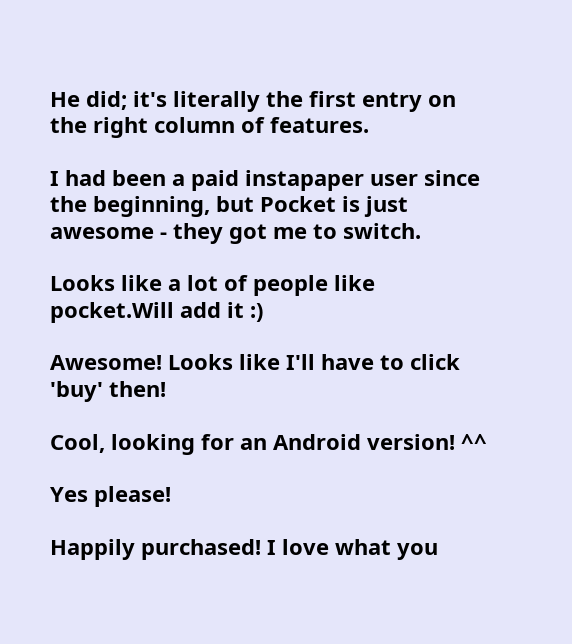He did; it's literally the first entry on the right column of features.

I had been a paid instapaper user since the beginning, but Pocket is just awesome - they got me to switch.

Looks like a lot of people like pocket.Will add it :)

Awesome! Looks like I'll have to click 'buy' then!

Cool, looking for an Android version! ^^

Yes please!

Happily purchased! I love what you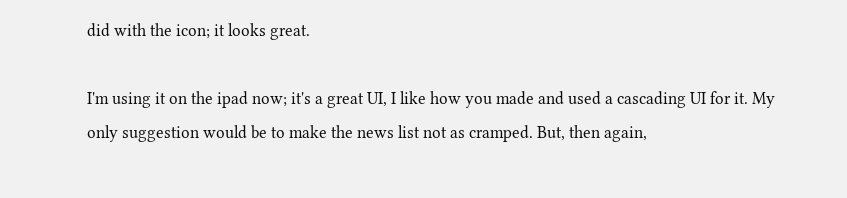did with the icon; it looks great.

I'm using it on the ipad now; it's a great UI, I like how you made and used a cascading UI for it. My only suggestion would be to make the news list not as cramped. But, then again,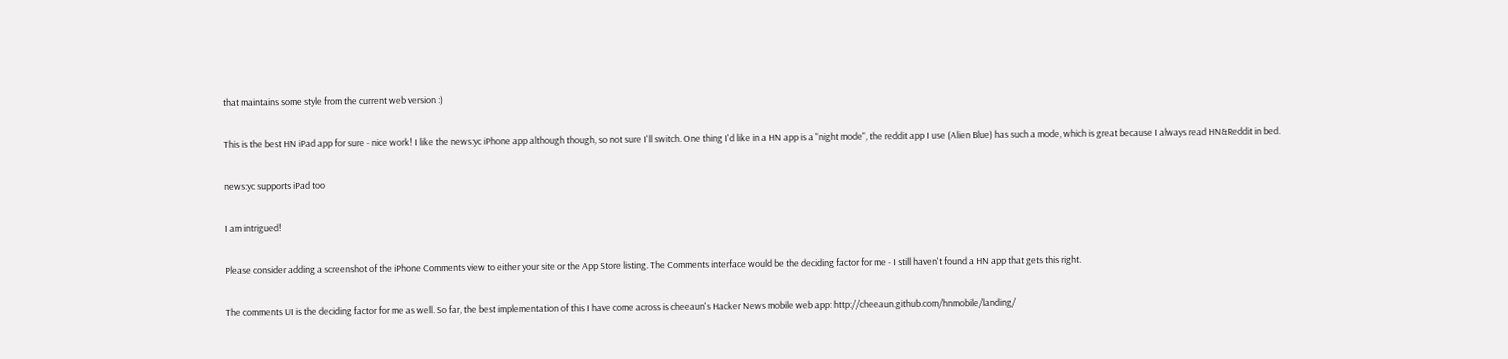that maintains some style from the current web version :)

This is the best HN iPad app for sure - nice work! I like the news:yc iPhone app although though, so not sure I'll switch. One thing I'd like in a HN app is a "night mode", the reddit app I use (Alien Blue) has such a mode, which is great because I always read HN&Reddit in bed.

news:yc supports iPad too

I am intrigued!

Please consider adding a screenshot of the iPhone Comments view to either your site or the App Store listing. The Comments interface would be the deciding factor for me - I still haven't found a HN app that gets this right.

The comments UI is the deciding factor for me as well. So far, the best implementation of this I have come across is cheeaun's Hacker News mobile web app: http://cheeaun.github.com/hnmobile/landing/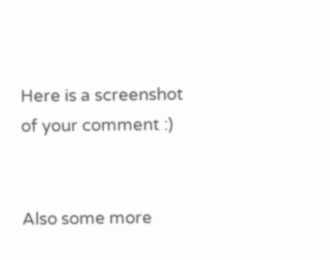Here is a screenshot of your comment :)


Also some more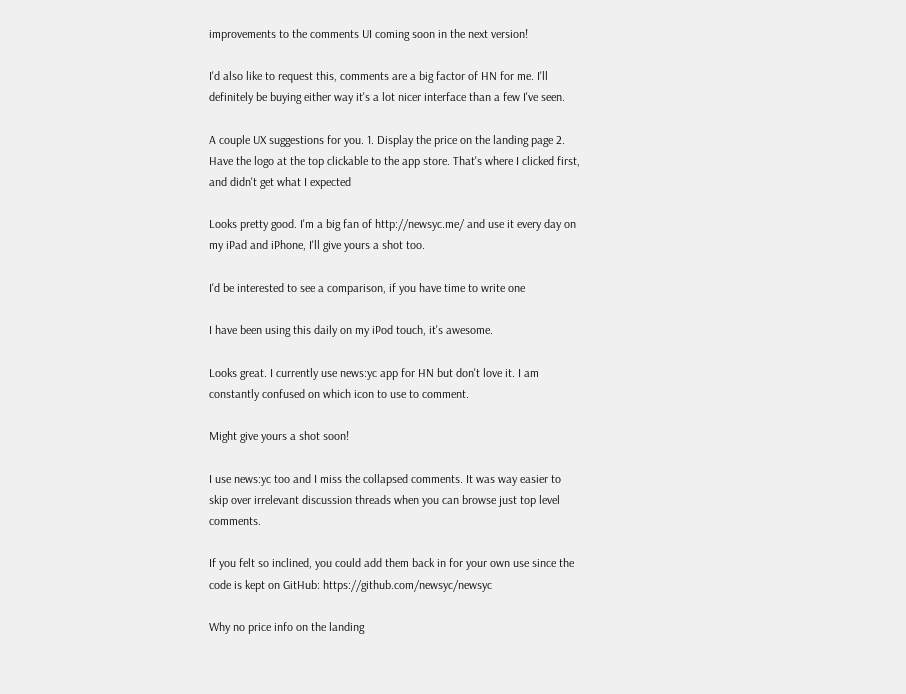improvements to the comments UI coming soon in the next version!

I'd also like to request this, comments are a big factor of HN for me. I'll definitely be buying either way it's a lot nicer interface than a few I've seen.

A couple UX suggestions for you. 1. Display the price on the landing page 2. Have the logo at the top clickable to the app store. That's where I clicked first, and didn't get what I expected

Looks pretty good. I'm a big fan of http://newsyc.me/ and use it every day on my iPad and iPhone, I'll give yours a shot too.

I'd be interested to see a comparison, if you have time to write one

I have been using this daily on my iPod touch, it's awesome.

Looks great. I currently use news:yc app for HN but don't love it. I am constantly confused on which icon to use to comment.

Might give yours a shot soon!

I use news:yc too and I miss the collapsed comments. It was way easier to skip over irrelevant discussion threads when you can browse just top level comments.

If you felt so inclined, you could add them back in for your own use since the code is kept on GitHub: https://github.com/newsyc/newsyc

Why no price info on the landing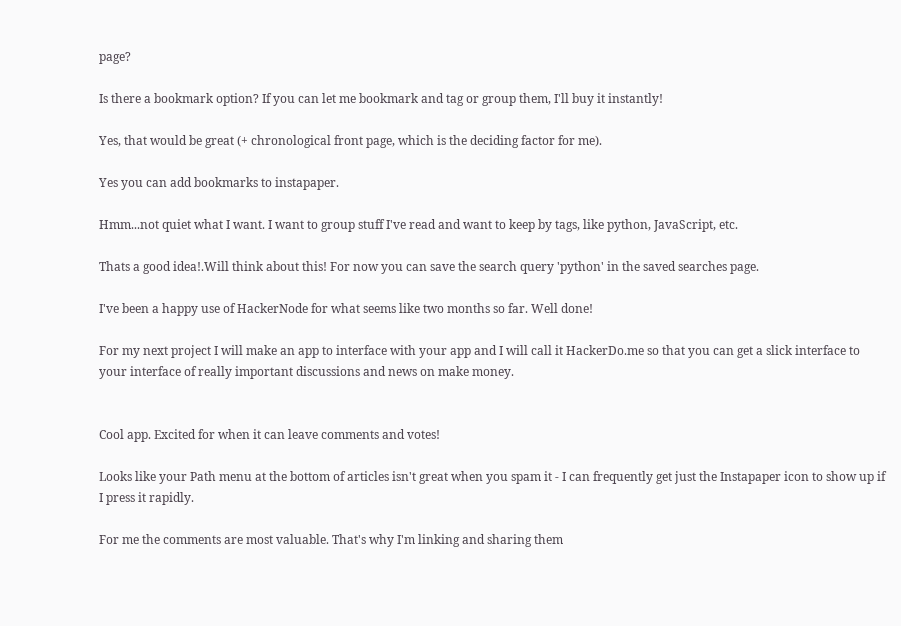page?

Is there a bookmark option? If you can let me bookmark and tag or group them, I'll buy it instantly!

Yes, that would be great (+ chronological front page, which is the deciding factor for me).

Yes you can add bookmarks to instapaper.

Hmm...not quiet what I want. I want to group stuff I've read and want to keep by tags, like python, JavaScript, etc.

Thats a good idea!.Will think about this! For now you can save the search query 'python' in the saved searches page.

I've been a happy use of HackerNode for what seems like two months so far. Well done!

For my next project I will make an app to interface with your app and I will call it HackerDo.me so that you can get a slick interface to your interface of really important discussions and news on make money.


Cool app. Excited for when it can leave comments and votes!

Looks like your Path menu at the bottom of articles isn't great when you spam it - I can frequently get just the Instapaper icon to show up if I press it rapidly.

For me the comments are most valuable. That's why I'm linking and sharing them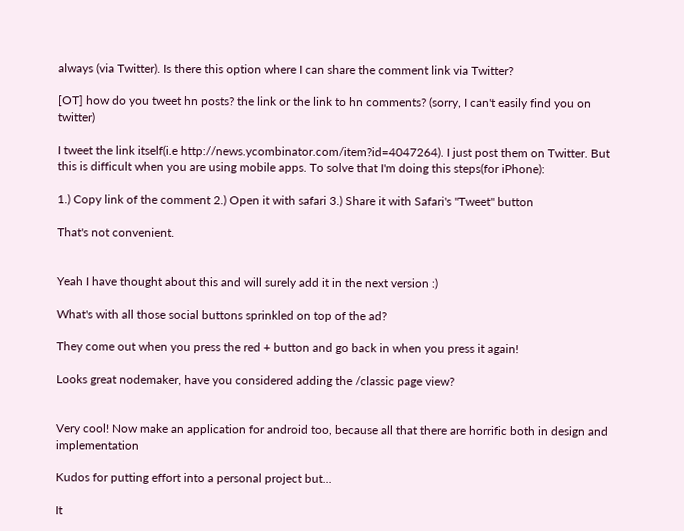always (via Twitter). Is there this option where I can share the comment link via Twitter?

[OT] how do you tweet hn posts? the link or the link to hn comments? (sorry, I can't easily find you on twitter)

I tweet the link itself(i.e http://news.ycombinator.com/item?id=4047264). I just post them on Twitter. But this is difficult when you are using mobile apps. To solve that I'm doing this steps(for iPhone):

1.) Copy link of the comment 2.) Open it with safari 3.) Share it with Safari's "Tweet" button

That's not convenient.


Yeah I have thought about this and will surely add it in the next version :)

What's with all those social buttons sprinkled on top of the ad?

They come out when you press the red + button and go back in when you press it again!

Looks great nodemaker, have you considered adding the /classic page view?


Very cool! Now make an application for android too, because all that there are horrific both in design and implementation

Kudos for putting effort into a personal project but...

It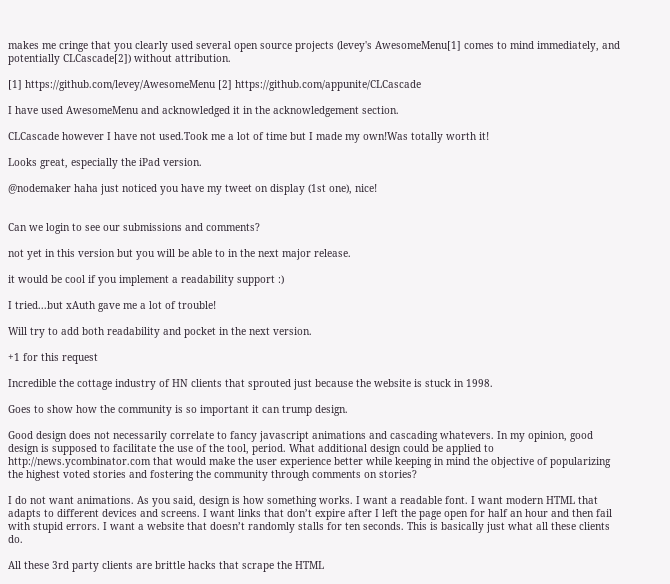makes me cringe that you clearly used several open source projects (levey's AwesomeMenu[1] comes to mind immediately, and potentially CLCascade[2]) without attribution.

[1] https://github.com/levey/AwesomeMenu [2] https://github.com/appunite/CLCascade

I have used AwesomeMenu and acknowledged it in the acknowledgement section.

CLCascade however I have not used.Took me a lot of time but I made my own!Was totally worth it!

Looks great, especially the iPad version.

@nodemaker haha just noticed you have my tweet on display (1st one), nice!


Can we login to see our submissions and comments?

not yet in this version but you will be able to in the next major release.

it would be cool if you implement a readability support :)

I tried...but xAuth gave me a lot of trouble!

Will try to add both readability and pocket in the next version.

+1 for this request

Incredible the cottage industry of HN clients that sprouted just because the website is stuck in 1998.

Goes to show how the community is so important it can trump design.

Good design does not necessarily correlate to fancy javascript animations and cascading whatevers. In my opinion, good design is supposed to facilitate the use of the tool, period. What additional design could be applied to http://news.ycombinator.com that would make the user experience better while keeping in mind the objective of popularizing the highest voted stories and fostering the community through comments on stories?

I do not want animations. As you said, design is how something works. I want a readable font. I want modern HTML that adapts to different devices and screens. I want links that don’t expire after I left the page open for half an hour and then fail with stupid errors. I want a website that doesn’t randomly stalls for ten seconds. This is basically just what all these clients do.

All these 3rd party clients are brittle hacks that scrape the HTML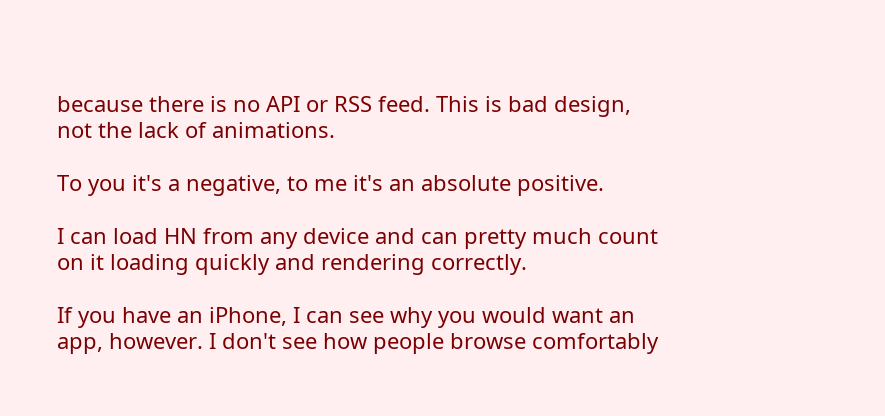because there is no API or RSS feed. This is bad design, not the lack of animations.

To you it's a negative, to me it's an absolute positive.

I can load HN from any device and can pretty much count on it loading quickly and rendering correctly.

If you have an iPhone, I can see why you would want an app, however. I don't see how people browse comfortably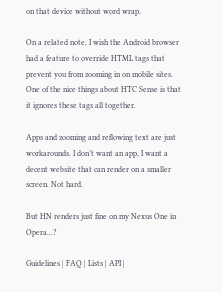on that device without word wrap.

On a related note, I wish the Android browser had a feature to override HTML tags that prevent you from zooming in on mobile sites. One of the nice things about HTC Sense is that it ignores these tags all together.

Apps and zooming and reflowing text are just workarounds. I don’t want an app, I want a decent website that can render on a smaller screen. Not hard.

But HN renders just fine on my Nexus One in Opera...?

Guidelines | FAQ | Lists | API |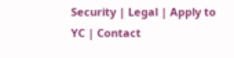Security | Legal | Apply to YC | Contact